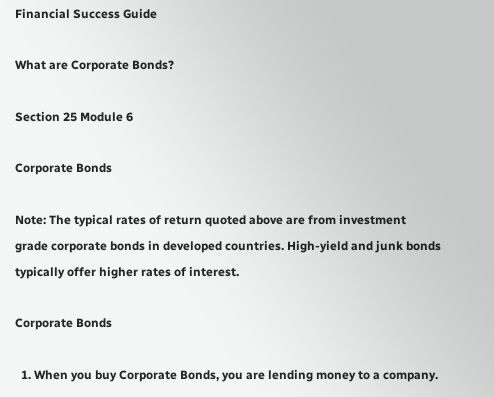Financial Success Guide

What are Corporate Bonds?

Section 25 Module 6

Corporate Bonds

Note: The typical rates of return quoted above are from investment grade corporate bonds in developed countries. High-yield and junk bonds typically offer higher rates of interest.

Corporate Bonds

  1. When you buy Corporate Bonds, you are lending money to a company.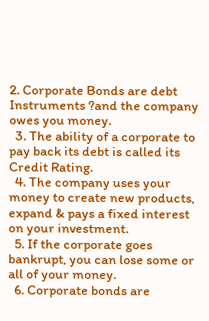2. Corporate Bonds are debt Instruments ?and the company owes you money.
  3. The ability of a corporate to pay back its debt is called its Credit Rating.
  4. The company uses your money to create new products, expand & pays a fixed interest on your investment.
  5. If the corporate goes bankrupt, you can lose some or all of your money.
  6. Corporate bonds are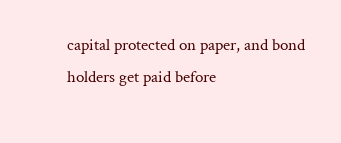capital protected on paper, and bond holders get paid before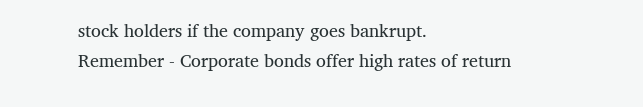stock holders if the company goes bankrupt.
Remember - Corporate bonds offer high rates of return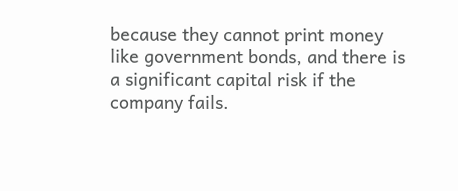because they cannot print money like government bonds, and there is a significant capital risk if the company fails.